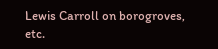Lewis Carroll on borogroves, etc.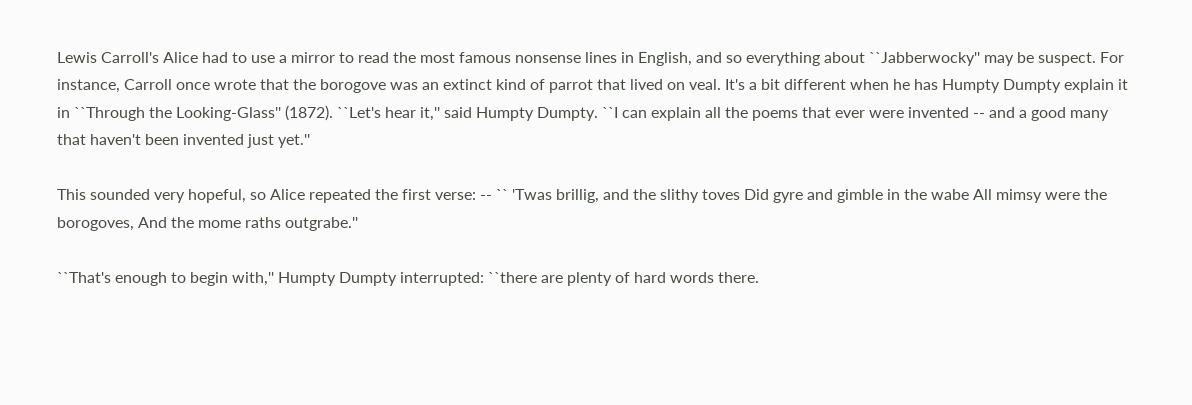Lewis Carroll's Alice had to use a mirror to read the most famous nonsense lines in English, and so everything about ``Jabberwocky'' may be suspect. For instance, Carroll once wrote that the borogove was an extinct kind of parrot that lived on veal. It's a bit different when he has Humpty Dumpty explain it in ``Through the Looking-Glass'' (1872). ``Let's hear it,'' said Humpty Dumpty. ``I can explain all the poems that ever were invented -- and a good many that haven't been invented just yet.''

This sounded very hopeful, so Alice repeated the first verse: -- `` 'Twas brillig, and the slithy toves Did gyre and gimble in the wabe All mimsy were the borogoves, And the mome raths outgrabe.''

``That's enough to begin with,'' Humpty Dumpty interrupted: ``there are plenty of hard words there.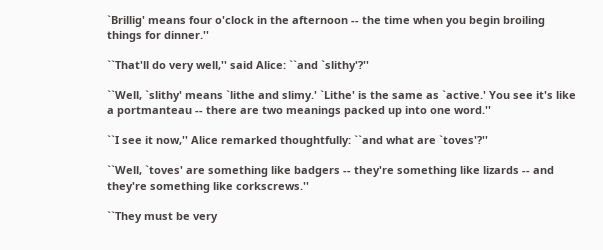`Brillig' means four o'clock in the afternoon -- the time when you begin broiling things for dinner.''

``That'll do very well,'' said Alice: ``and `slithy'?''

``Well, `slithy' means `lithe and slimy.' `Lithe' is the same as `active.' You see it's like a portmanteau -- there are two meanings packed up into one word.''

``I see it now,'' Alice remarked thoughtfully: ``and what are `toves'?''

``Well, `toves' are something like badgers -- they're something like lizards -- and they're something like corkscrews.''

``They must be very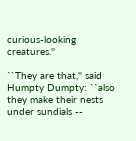curious-looking creatures.''

``They are that,'' said Humpty Dumpty: ``also they make their nests under sundials --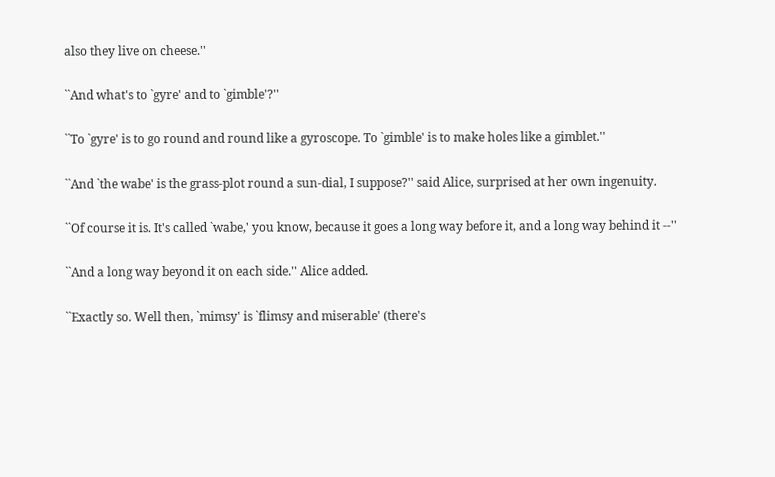also they live on cheese.''

``And what's to `gyre' and to `gimble'?''

``To `gyre' is to go round and round like a gyroscope. To `gimble' is to make holes like a gimblet.''

``And `the wabe' is the grass-plot round a sun-dial, I suppose?'' said Alice, surprised at her own ingenuity.

``Of course it is. It's called `wabe,' you know, because it goes a long way before it, and a long way behind it --''

``And a long way beyond it on each side.'' Alice added.

``Exactly so. Well then, `mimsy' is `flimsy and miserable' (there's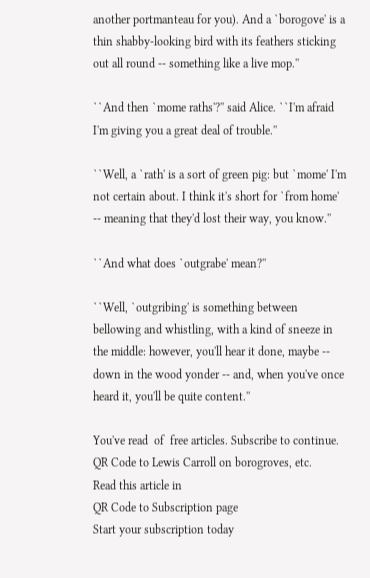another portmanteau for you). And a `borogove' is a thin shabby-looking bird with its feathers sticking out all round -- something like a live mop.''

``And then `mome raths'?'' said Alice. ``I'm afraid I'm giving you a great deal of trouble.''

``Well, a `rath' is a sort of green pig: but `mome' I'm not certain about. I think it's short for `from home' -- meaning that they'd lost their way, you know.''

``And what does `outgrabe' mean?''

``Well, `outgribing' is something between bellowing and whistling, with a kind of sneeze in the middle: however, you'll hear it done, maybe -- down in the wood yonder -- and, when you've once heard it, you'll be quite content.''

You've read  of  free articles. Subscribe to continue.
QR Code to Lewis Carroll on borogroves, etc.
Read this article in
QR Code to Subscription page
Start your subscription today